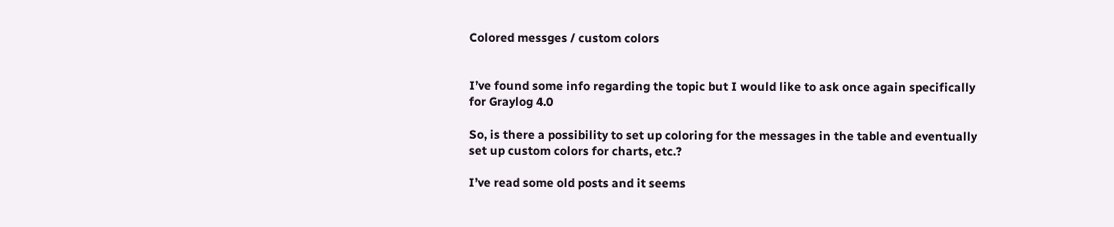Colored messges / custom colors


I’ve found some info regarding the topic but I would like to ask once again specifically for Graylog 4.0

So, is there a possibility to set up coloring for the messages in the table and eventually set up custom colors for charts, etc.?

I’ve read some old posts and it seems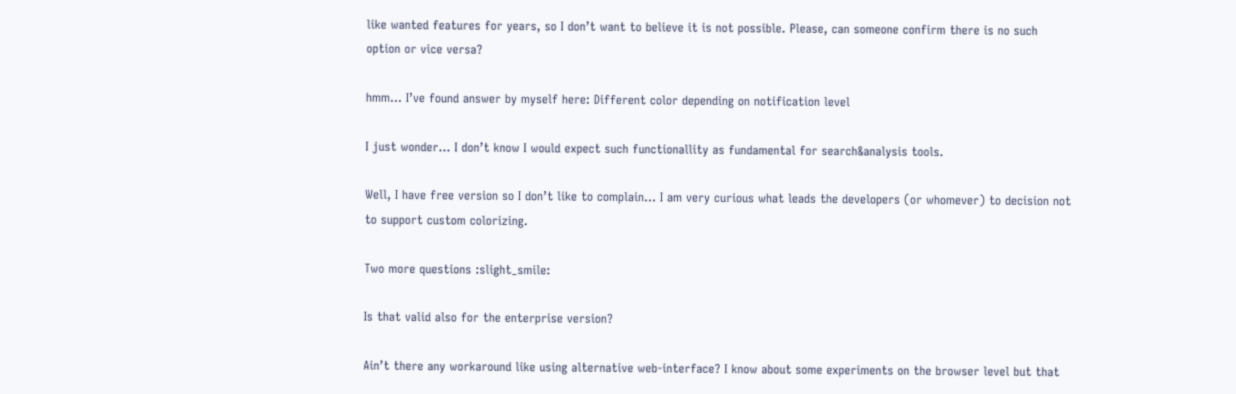like wanted features for years, so I don’t want to believe it is not possible. Please, can someone confirm there is no such option or vice versa?

hmm… I’ve found answer by myself here: Different color depending on notification level

I just wonder… I don’t know I would expect such functionallity as fundamental for search&analysis tools.

Well, I have free version so I don’t like to complain… I am very curious what leads the developers (or whomever) to decision not to support custom colorizing.

Two more questions :slight_smile:

Is that valid also for the enterprise version?

Ain’t there any workaround like using alternative web-interface? I know about some experiments on the browser level but that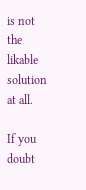is not the likable solution at all.

If you doubt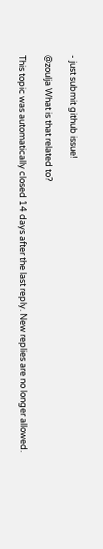- just submit github issue!

@zoulja What is that related to?

This topic was automatically closed 14 days after the last reply. New replies are no longer allowed.